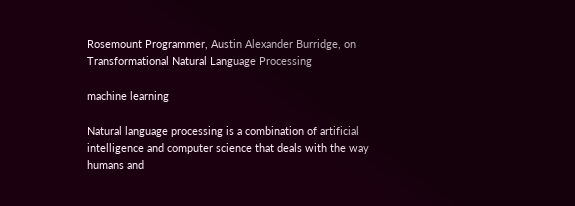Rosemount Programmer, Austin Alexander Burridge, on Transformational Natural Language Processing

machine learning

Natural language processing is a combination of artificial intelligence and computer science that deals with the way humans and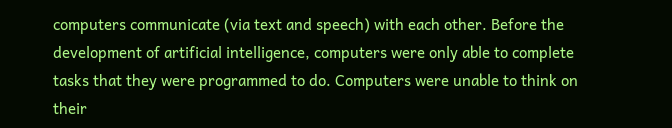computers communicate (via text and speech) with each other. Before the development of artificial intelligence, computers were only able to complete tasks that they were programmed to do. Computers were unable to think on their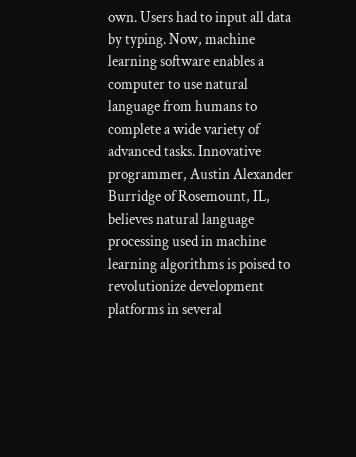own. Users had to input all data by typing. Now, machine learning software enables a computer to use natural language from humans to complete a wide variety of advanced tasks. Innovative programmer, Austin Alexander Burridge of Rosemount, IL, believes natural language processing used in machine learning algorithms is poised to revolutionize development platforms in several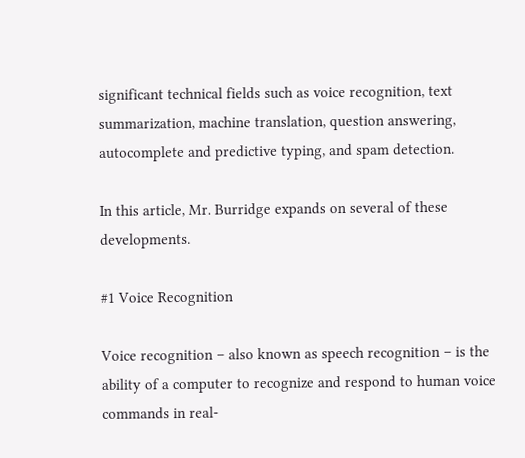significant technical fields such as voice recognition, text summarization, machine translation, question answering, autocomplete and predictive typing, and spam detection.

In this article, Mr. Burridge expands on several of these developments.

#1 Voice Recognition

Voice recognition – also known as speech recognition – is the ability of a computer to recognize and respond to human voice commands in real-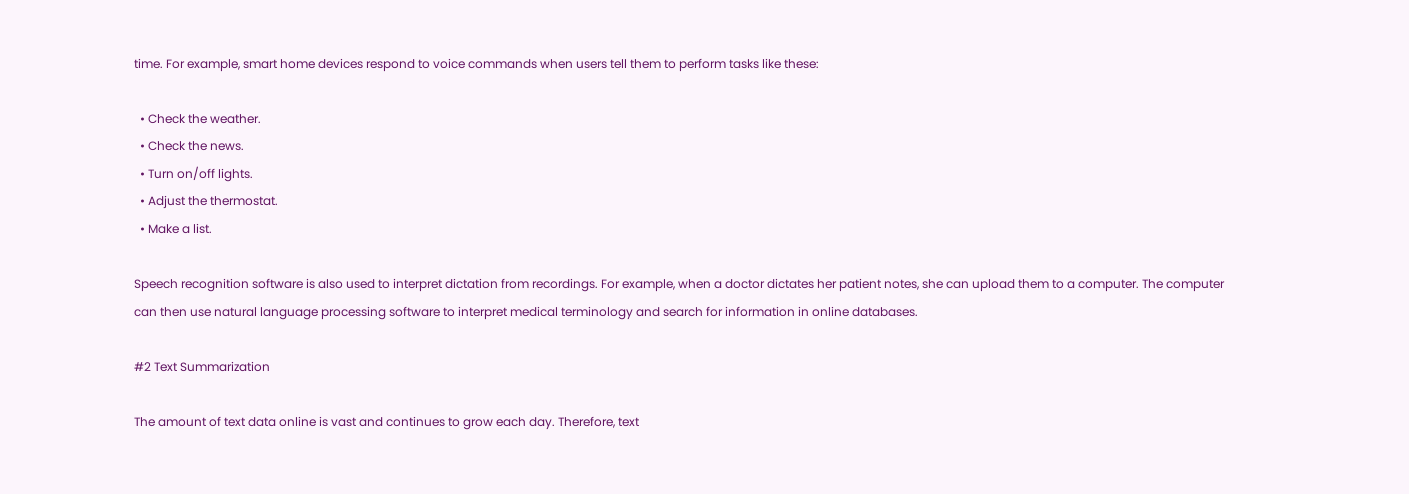time. For example, smart home devices respond to voice commands when users tell them to perform tasks like these:

  • Check the weather.
  • Check the news.
  • Turn on/off lights.
  • Adjust the thermostat.
  • Make a list.

Speech recognition software is also used to interpret dictation from recordings. For example, when a doctor dictates her patient notes, she can upload them to a computer. The computer can then use natural language processing software to interpret medical terminology and search for information in online databases.

#2 Text Summarization

The amount of text data online is vast and continues to grow each day. Therefore, text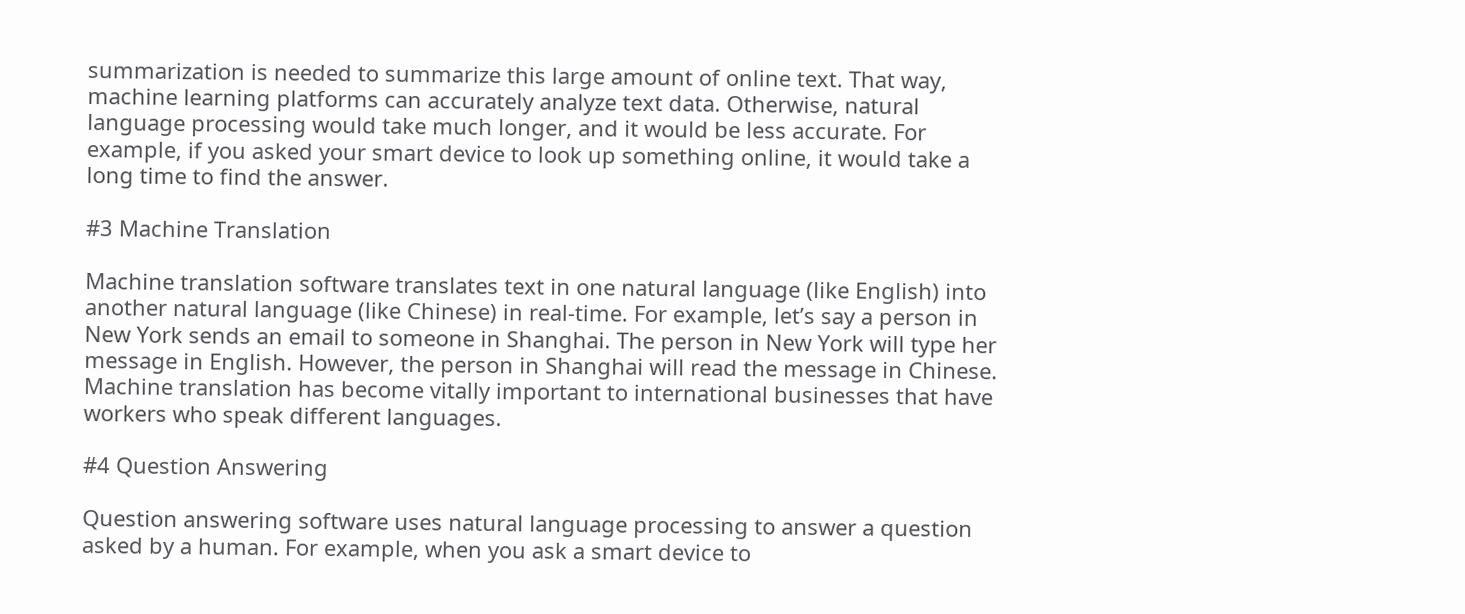summarization is needed to summarize this large amount of online text. That way, machine learning platforms can accurately analyze text data. Otherwise, natural language processing would take much longer, and it would be less accurate. For example, if you asked your smart device to look up something online, it would take a long time to find the answer.

#3 Machine Translation

Machine translation software translates text in one natural language (like English) into another natural language (like Chinese) in real-time. For example, let’s say a person in New York sends an email to someone in Shanghai. The person in New York will type her message in English. However, the person in Shanghai will read the message in Chinese. Machine translation has become vitally important to international businesses that have workers who speak different languages.

#4 Question Answering

Question answering software uses natural language processing to answer a question asked by a human. For example, when you ask a smart device to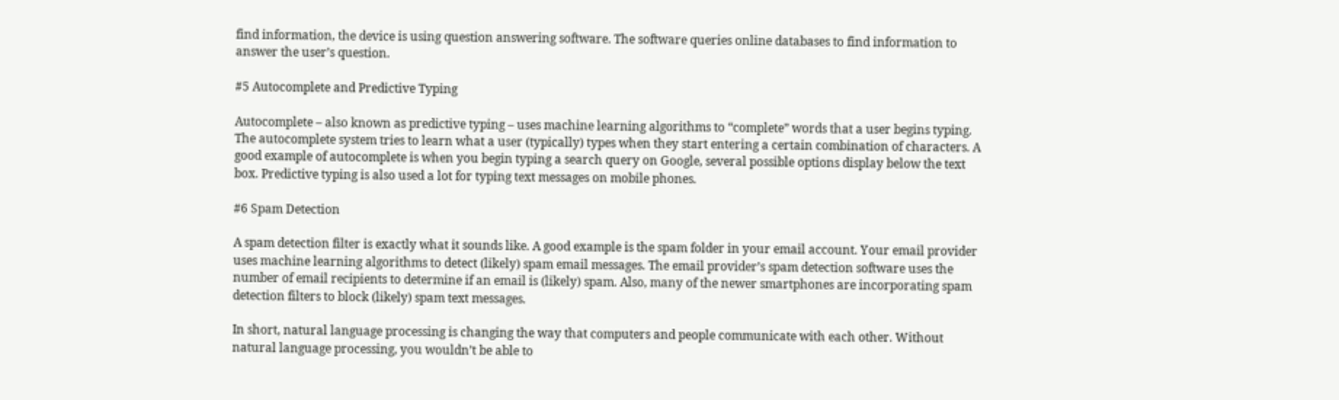find information, the device is using question answering software. The software queries online databases to find information to answer the user’s question.

#5 Autocomplete and Predictive Typing

Autocomplete – also known as predictive typing – uses machine learning algorithms to “complete” words that a user begins typing. The autocomplete system tries to learn what a user (typically) types when they start entering a certain combination of characters. A good example of autocomplete is when you begin typing a search query on Google, several possible options display below the text box. Predictive typing is also used a lot for typing text messages on mobile phones.

#6 Spam Detection

A spam detection filter is exactly what it sounds like. A good example is the spam folder in your email account. Your email provider uses machine learning algorithms to detect (likely) spam email messages. The email provider’s spam detection software uses the number of email recipients to determine if an email is (likely) spam. Also, many of the newer smartphones are incorporating spam detection filters to block (likely) spam text messages.

In short, natural language processing is changing the way that computers and people communicate with each other. Without natural language processing, you wouldn’t be able to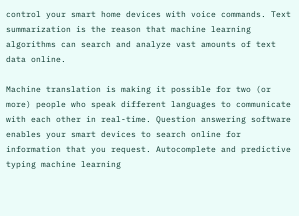control your smart home devices with voice commands. Text summarization is the reason that machine learning algorithms can search and analyze vast amounts of text data online.

Machine translation is making it possible for two (or more) people who speak different languages to communicate with each other in real-time. Question answering software enables your smart devices to search online for information that you request. Autocomplete and predictive typing machine learning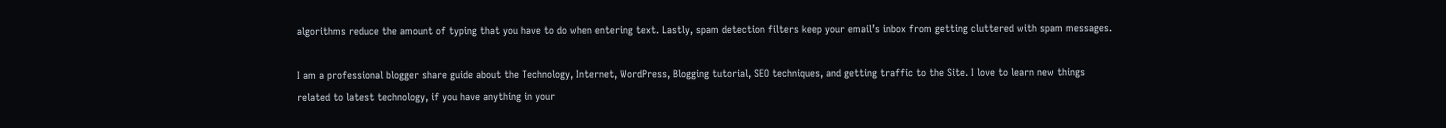algorithms reduce the amount of typing that you have to do when entering text. Lastly, spam detection filters keep your email’s inbox from getting cluttered with spam messages.

I am a professional blogger share guide about the Technology, Internet, WordPress, Blogging tutorial, SEO techniques, and getting traffic to the Site. I love to learn new things related to latest technology, if you have anything in your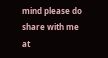mind please do share with me at